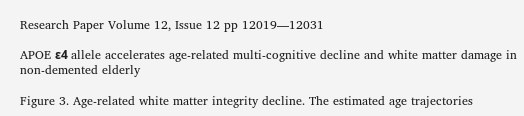Research Paper Volume 12, Issue 12 pp 12019—12031

APOE ε4 allele accelerates age-related multi-cognitive decline and white matter damage in non-demented elderly

Figure 3. Age-related white matter integrity decline. The estimated age trajectories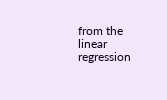from the linear regression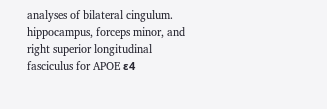analyses of bilateral cingulum. hippocampus, forceps minor, and right superior longitudinal fasciculus for APOE ε4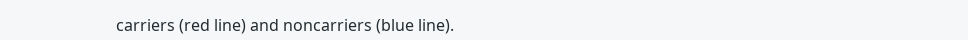carriers (red line) and noncarriers (blue line).